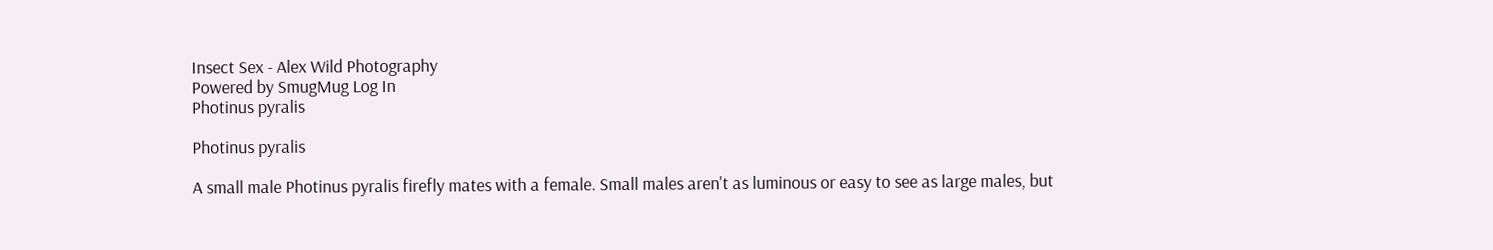Insect Sex - Alex Wild Photography
Powered by SmugMug Log In
Photinus pyralis

Photinus pyralis

A small male Photinus pyralis firefly mates with a female. Small males aren't as luminous or easy to see as large males, but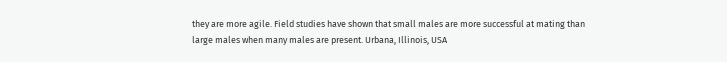they are more agile. Field studies have shown that small males are more successful at mating than large males when many males are present. Urbana, Illinois, USA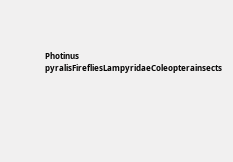Photinus pyralisFirefliesLampyridaeColeopterainsects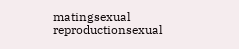matingsexual reproductionsexual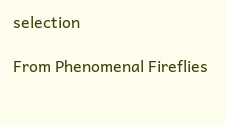selection

From Phenomenal Fireflies